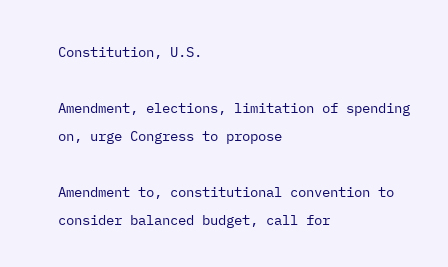Constitution, U.S.

Amendment, elections, limitation of spending on, urge Congress to propose

Amendment to, constitutional convention to consider balanced budget, call for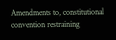Amendments to, constitutional convention restraining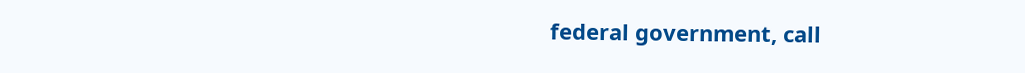federal government, call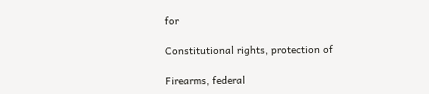for

Constitutional rights, protection of

Firearms, federal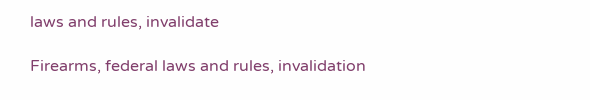laws and rules, invalidate

Firearms, federal laws and rules, invalidation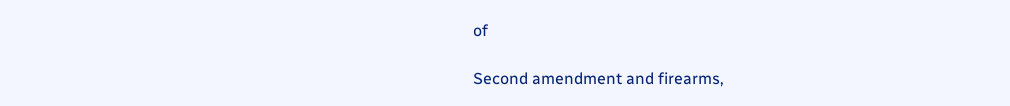of

Second amendment and firearms,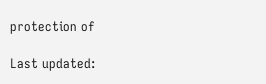protection of

Last updated: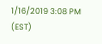1/16/2019 3:08 PM (EST)